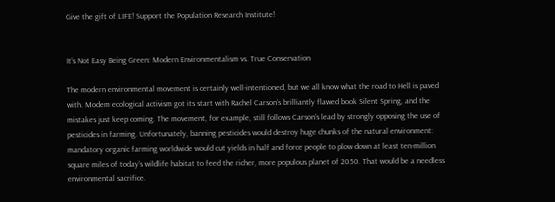Give the gift of LIFE! Support the Population Research Institute!


It’s Not Easy Being Green: Modern Environmentalism vs. True Conservation

The modern environmental movement is certainly well-intentioned, but we all know what the road to Hell is paved with. Modem ecological activism got its start with Rachel Carson’s brilliantly flawed book Silent Spring, and the mistakes just keep coming. The movement, for example, still follows Carson’s lead by strongly opposing the use of pesticides in farming. Unfortunately, banning pesticides would destroy huge chunks of the natural environment: mandatory organic farming worldwide would cut yields in half and force people to plow down at least ten-million square miles of today’s wildlife habitat to feed the richer, more populous planet of 2050. That would be a needless environmental sacrifice.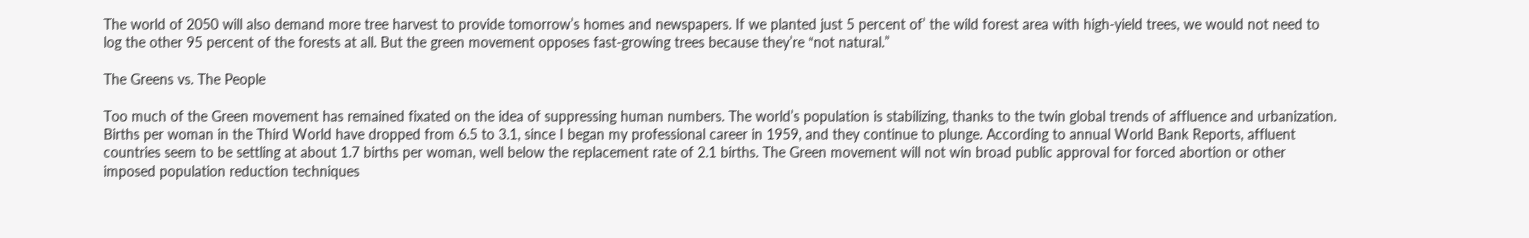The world of 2050 will also demand more tree harvest to provide tomorrow’s homes and newspapers. If we planted just 5 percent of’ the wild forest area with high-yield trees, we would not need to log the other 95 percent of the forests at all. But the green movement opposes fast-growing trees because they’re “not natural.”

The Greens vs. The People

Too much of the Green movement has remained fixated on the idea of suppressing human numbers. The world’s population is stabilizing, thanks to the twin global trends of affluence and urbanization. Births per woman in the Third World have dropped from 6.5 to 3.1, since I began my professional career in 1959, and they continue to plunge. According to annual World Bank Reports, affluent countries seem to be settling at about 1.7 births per woman, well below the replacement rate of 2.1 births. The Green movement will not win broad public approval for forced abortion or other imposed population reduction techniques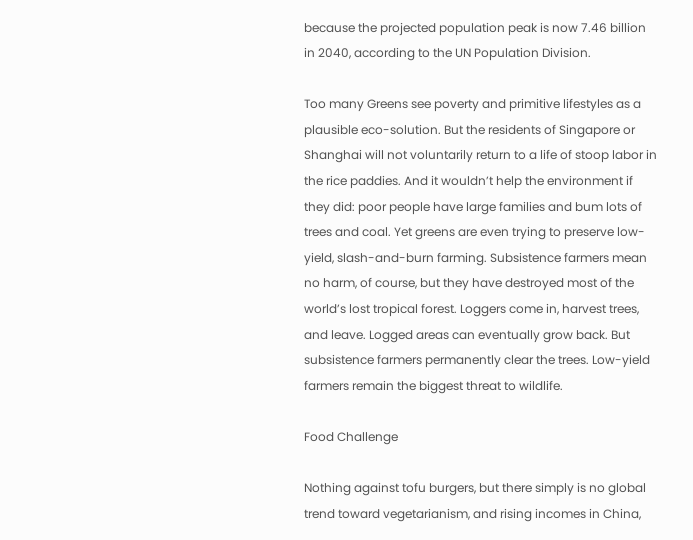because the projected population peak is now 7.46 billion in 2040, according to the UN Population Division.

Too many Greens see poverty and primitive lifestyles as a plausible eco-solution. But the residents of Singapore or Shanghai will not voluntarily return to a life of stoop labor in the rice paddies. And it wouldn’t help the environment if they did: poor people have large families and bum lots of trees and coal. Yet greens are even trying to preserve low-yield, slash-and-burn farming. Subsistence farmers mean no harm, of course, but they have destroyed most of the world’s lost tropical forest. Loggers come in, harvest trees, and leave. Logged areas can eventually grow back. But subsistence farmers permanently clear the trees. Low-yield farmers remain the biggest threat to wildlife.

Food Challenge

Nothing against tofu burgers, but there simply is no global trend toward vegetarianism, and rising incomes in China,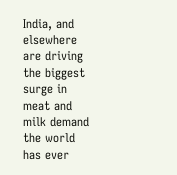India, and elsewhere are driving the biggest surge in meat and milk demand the world has ever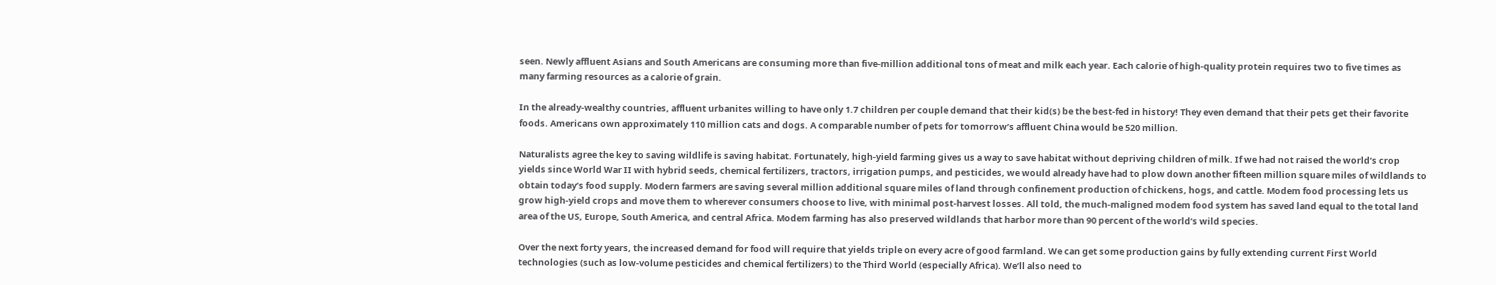seen. Newly affluent Asians and South Americans are consuming more than five-million additional tons of meat and milk each year. Each calorie of high-quality protein requires two to five times as many farming resources as a calorie of grain.

In the already-wealthy countries, affluent urbanites willing to have only 1.7 children per couple demand that their kid(s) be the best-fed in history! They even demand that their pets get their favorite foods. Americans own approximately 110 million cats and dogs. A comparable number of pets for tomorrow’s affluent China would be 520 million.

Naturalists agree the key to saving wildlife is saving habitat. Fortunately, high-yield farming gives us a way to save habitat without depriving children of milk. If we had not raised the world’s crop yields since World War II with hybrid seeds, chemical fertilizers, tractors, irrigation pumps, and pesticides, we would already have had to plow down another fifteen million square miles of wildlands to obtain today’s food supply. Modern farmers are saving several million additional square miles of land through confinement production of chickens, hogs, and cattle. Modem food processing lets us grow high-yield crops and move them to wherever consumers choose to live, with minimal post-harvest losses. All told, the much-maligned modem food system has saved land equal to the total land area of the US, Europe, South America, and central Africa. Modem farming has also preserved wildlands that harbor more than 90 percent of the world’s wild species.

Over the next forty years, the increased demand for food will require that yields triple on every acre of good farmland. We can get some production gains by fully extending current First World technologies (such as low-volume pesticides and chemical fertilizers) to the Third World (especially Africa). We’ll also need to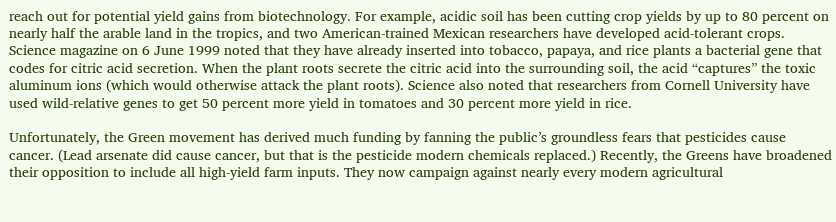reach out for potential yield gains from biotechnology. For example, acidic soil has been cutting crop yields by up to 80 percent on nearly half the arable land in the tropics, and two American-trained Mexican researchers have developed acid-tolerant crops. Science magazine on 6 June 1999 noted that they have already inserted into tobacco, papaya, and rice plants a bacterial gene that codes for citric acid secretion. When the plant roots secrete the citric acid into the surrounding soil, the acid “captures” the toxic aluminum ions (which would otherwise attack the plant roots). Science also noted that researchers from Cornell University have used wild-relative genes to get 50 percent more yield in tomatoes and 30 percent more yield in rice.

Unfortunately, the Green movement has derived much funding by fanning the public’s groundless fears that pesticides cause cancer. (Lead arsenate did cause cancer, but that is the pesticide modern chemicals replaced.) Recently, the Greens have broadened their opposition to include all high-yield farm inputs. They now campaign against nearly every modern agricultural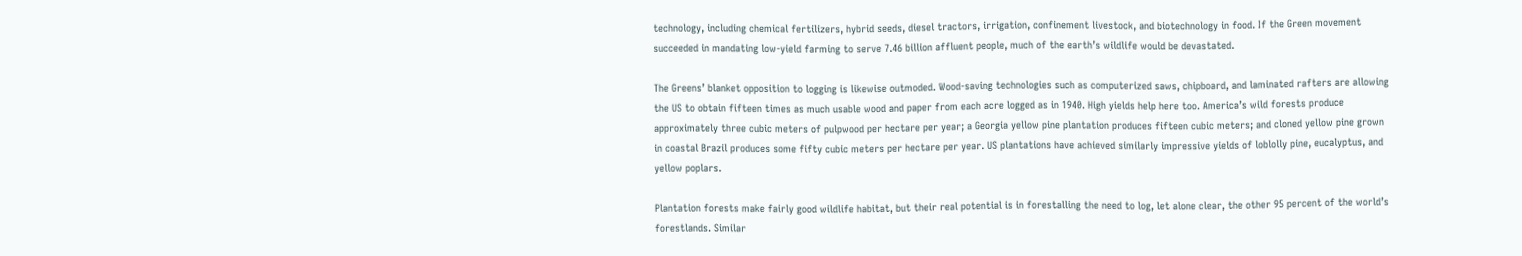technology, including chemical fertilizers, hybrid seeds, diesel tractors, irrigation, confinement livestock, and biotechnology in food. If the Green movement succeeded in mandating low-yield farming to serve 7.46 billion affluent people, much of the earth’s wildlife would be devastated.

The Greens’ blanket opposition to logging is likewise outmoded. Wood-saving technologies such as computerized saws, chipboard, and laminated rafters are allowing the US to obtain fifteen times as much usable wood and paper from each acre logged as in 1940. High yields help here too. America’s wild forests produce approximately three cubic meters of pulpwood per hectare per year; a Georgia yellow pine plantation produces fifteen cubic meters; and cloned yellow pine grown in coastal Brazil produces some fifty cubic meters per hectare per year. US plantations have achieved similarly impressive yields of loblolly pine, eucalyptus, and yellow poplars.

Plantation forests make fairly good wildlife habitat, but their real potential is in forestalling the need to log, let alone clear, the other 95 percent of the world’s forestlands. Similar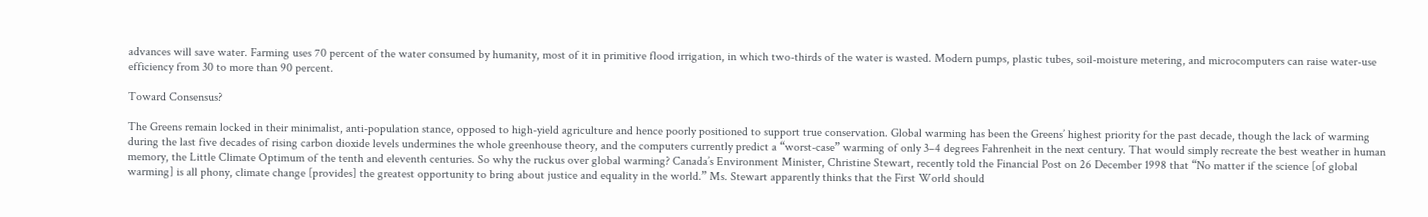advances will save water. Farming uses 70 percent of the water consumed by humanity, most of it in primitive flood irrigation, in which two-thirds of the water is wasted. Modern pumps, plastic tubes, soil-moisture metering, and microcomputers can raise water-use efficiency from 30 to more than 90 percent.

Toward Consensus?

The Greens remain locked in their minimalist, anti-population stance, opposed to high-yield agriculture and hence poorly positioned to support true conservation. Global warming has been the Greens’ highest priority for the past decade, though the lack of warming during the last five decades of rising carbon dioxide levels undermines the whole greenhouse theory, and the computers currently predict a “worst-case” warming of only 3–4 degrees Fahrenheit in the next century. That would simply recreate the best weather in human memory, the Little Climate Optimum of the tenth and eleventh centuries. So why the ruckus over global warming? Canada’s Environment Minister, Christine Stewart, recently told the Financial Post on 26 December 1998 that “No matter if the science [of global warming] is all phony, climate change [provides] the greatest opportunity to bring about justice and equality in the world.” Ms. Stewart apparently thinks that the First World should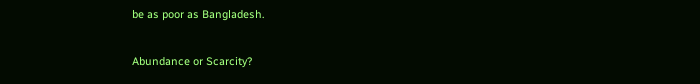be as poor as Bangladesh.

Abundance or Scarcity?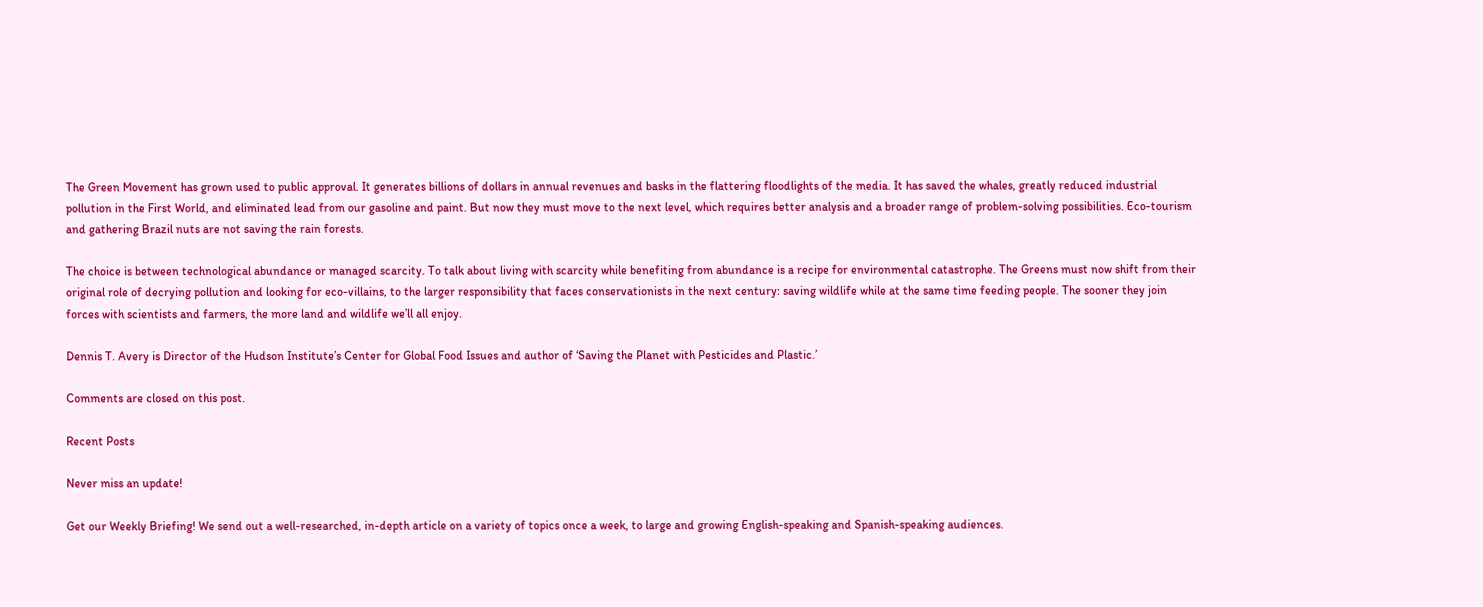The Green Movement has grown used to public approval. It generates billions of dollars in annual revenues and basks in the flattering floodlights of the media. It has saved the whales, greatly reduced industrial pollution in the First World, and eliminated lead from our gasoline and paint. But now they must move to the next level, which requires better analysis and a broader range of problem-solving possibilities. Eco-tourism and gathering Brazil nuts are not saving the rain forests.

The choice is between technological abundance or managed scarcity. To talk about living with scarcity while benefiting from abundance is a recipe for environmental catastrophe. The Greens must now shift from their original role of decrying pollution and looking for eco-villains, to the larger responsibility that faces conservationists in the next century: saving wildlife while at the same time feeding people. The sooner they join forces with scientists and farmers, the more land and wildlife we’ll all enjoy.

Dennis T. Avery is Director of the Hudson Institute’s Center for Global Food Issues and author of ‘Saving the Planet with Pesticides and Plastic.’

Comments are closed on this post.

Recent Posts

Never miss an update!

Get our Weekly Briefing! We send out a well-researched, in-depth article on a variety of topics once a week, to large and growing English-speaking and Spanish-speaking audiences.